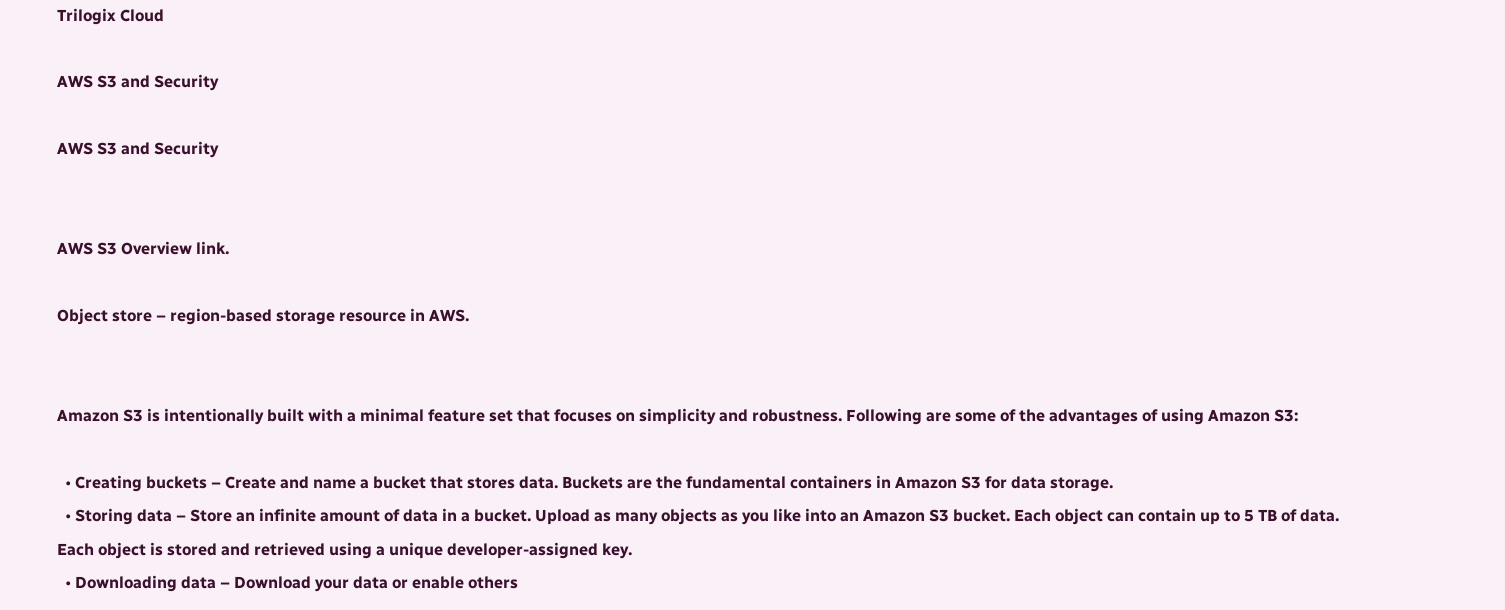Trilogix Cloud

AWS S3 and Security

AWS S3 and Security


AWS S3 Overview link.

Object store – region-based storage resource in AWS.


Amazon S3 is intentionally built with a minimal feature set that focuses on simplicity and robustness. Following are some of the advantages of using Amazon S3:

  • Creating buckets – Create and name a bucket that stores data. Buckets are the fundamental containers in Amazon S3 for data storage.
  • Storing data – Store an infinite amount of data in a bucket. Upload as many objects as you like into an Amazon S3 bucket. Each object can contain up to 5 TB of data. Each object is stored and retrieved using a unique developer-assigned key.
  • Downloading data – Download your data or enable others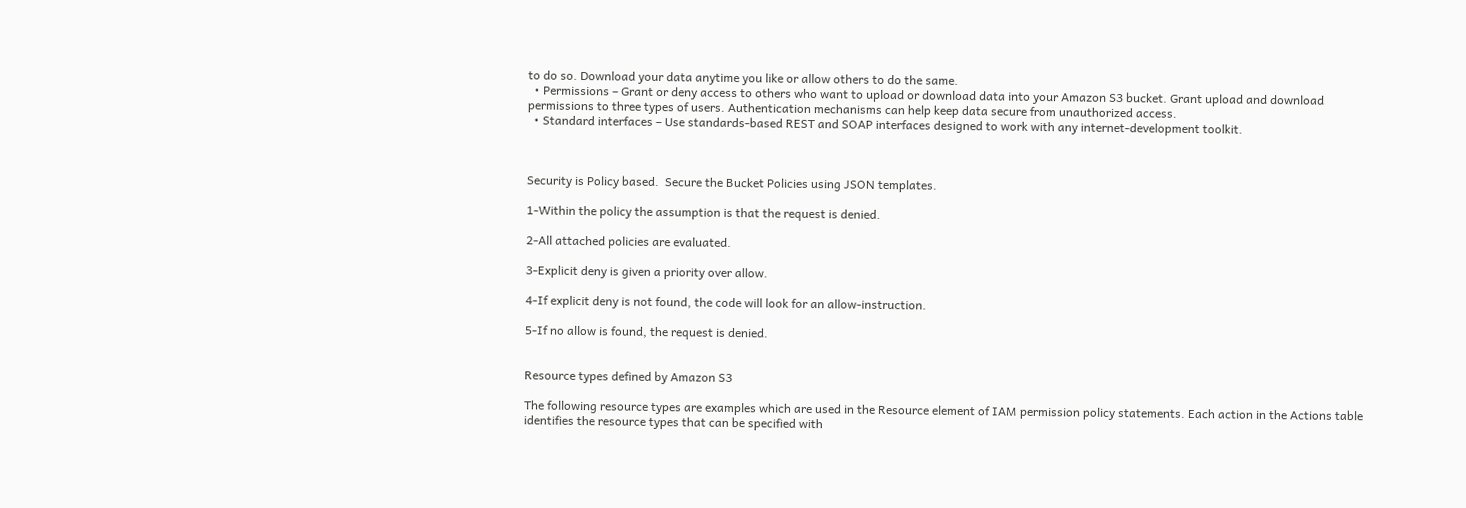to do so. Download your data anytime you like or allow others to do the same.
  • Permissions – Grant or deny access to others who want to upload or download data into your Amazon S3 bucket. Grant upload and download permissions to three types of users. Authentication mechanisms can help keep data secure from unauthorized access.
  • Standard interfaces – Use standards-based REST and SOAP interfaces designed to work with any internet-development toolkit.



Security is Policy based.  Secure the Bucket Policies using JSON templates.

1-Within the policy the assumption is that the request is denied.

2-All attached policies are evaluated.

3-Explicit deny is given a priority over allow.

4-If explicit deny is not found, the code will look for an allow-instruction.

5-If no allow is found, the request is denied.


Resource types defined by Amazon S3

The following resource types are examples which are used in the Resource element of IAM permission policy statements. Each action in the Actions table identifies the resource types that can be specified with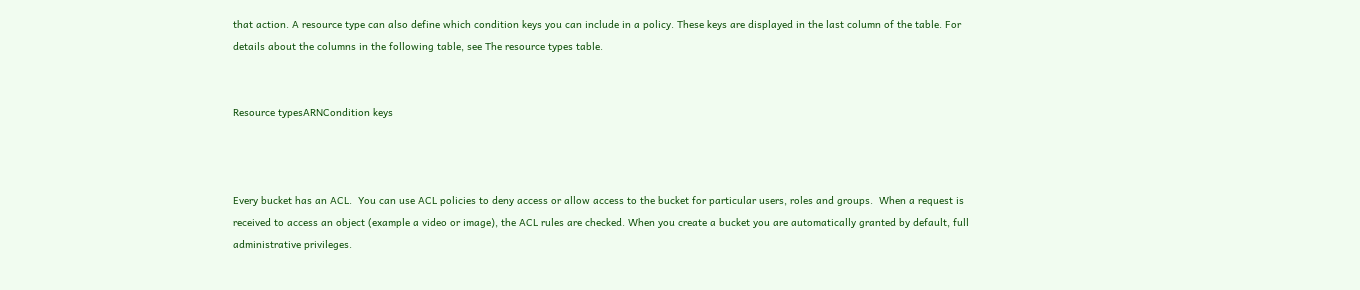that action. A resource type can also define which condition keys you can include in a policy. These keys are displayed in the last column of the table. For details about the columns in the following table, see The resource types table.


Resource typesARNCondition keys



Every bucket has an ACL.  You can use ACL policies to deny access or allow access to the bucket for particular users, roles and groups.  When a request is received to access an object (example a video or image), the ACL rules are checked. When you create a bucket you are automatically granted by default, full administrative privileges.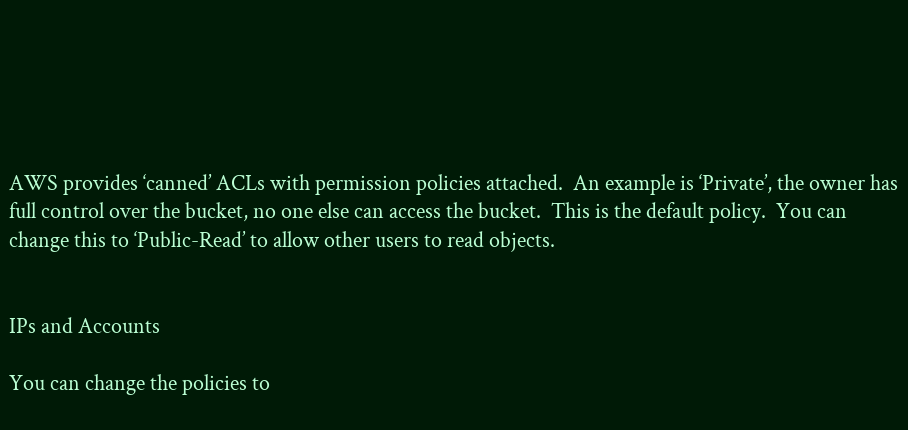AWS provides ‘canned’ ACLs with permission policies attached.  An example is ‘Private’, the owner has full control over the bucket, no one else can access the bucket.  This is the default policy.  You can change this to ‘Public-Read’ to allow other users to read objects.


IPs and Accounts

You can change the policies to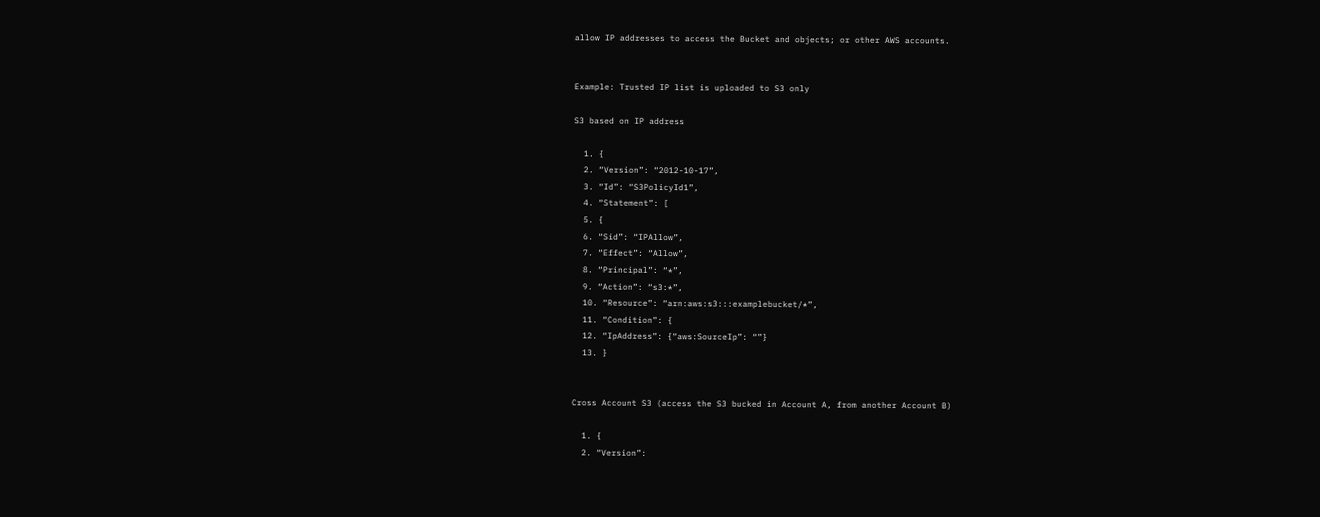allow IP addresses to access the Bucket and objects; or other AWS accounts.


Example: Trusted IP list is uploaded to S3 only

S3 based on IP address

  1. {
  2. “Version”: “2012-10-17”,
  3. “Id”: “S3PolicyId1”,
  4. “Statement”: [
  5. {
  6. “Sid”: “IPAllow”,
  7. “Effect”: “Allow”,
  8. “Principal”: “*”,
  9. “Action”: “s3:*”,
  10. “Resource”: “arn:aws:s3:::examplebucket/*”,
  11. “Condition”: {
  12. “IpAddress”: {“aws:SourceIp”: “”}
  13. }


Cross Account S3 (access the S3 bucked in Account A, from another Account B)

  1. {
  2. “Version”: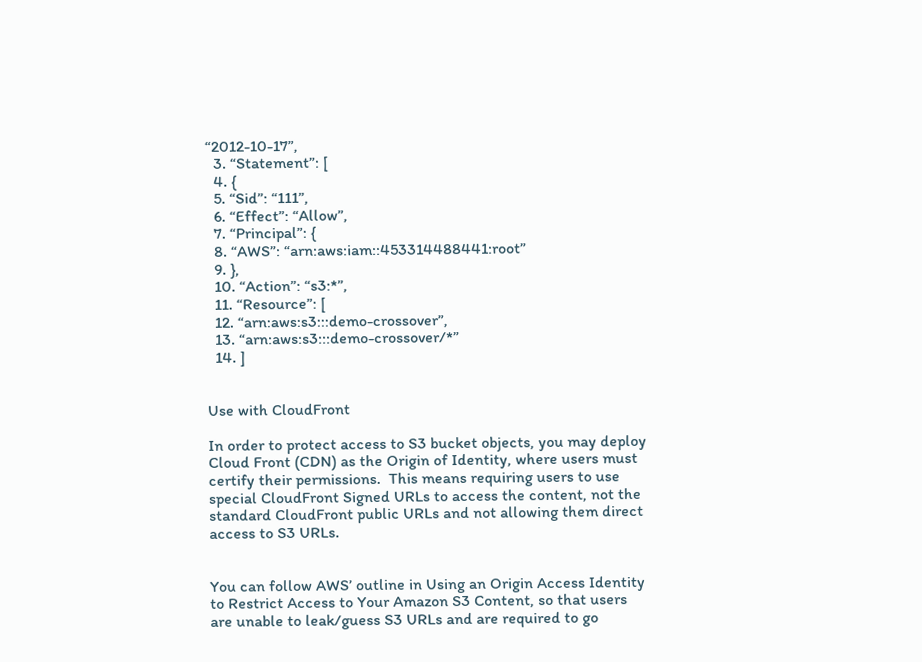“2012-10-17”,
  3. “Statement”: [
  4. {
  5. “Sid”: “111”,
  6. “Effect”: “Allow”,
  7. “Principal”: {
  8. “AWS”: “arn:aws:iam::453314488441:root”
  9. },
  10. “Action”: “s3:*”,
  11. “Resource”: [
  12. “arn:aws:s3:::demo-crossover”,
  13. “arn:aws:s3:::demo-crossover/*”
  14. ]


Use with CloudFront

In order to protect access to S3 bucket objects, you may deploy Cloud Front (CDN) as the Origin of Identity, where users must certify their permissions.  This means requiring users to use special CloudFront Signed URLs to access the content, not the standard CloudFront public URLs and not allowing them direct access to S3 URLs.


You can follow AWS’ outline in Using an Origin Access Identity to Restrict Access to Your Amazon S3 Content, so that users are unable to leak/guess S3 URLs and are required to go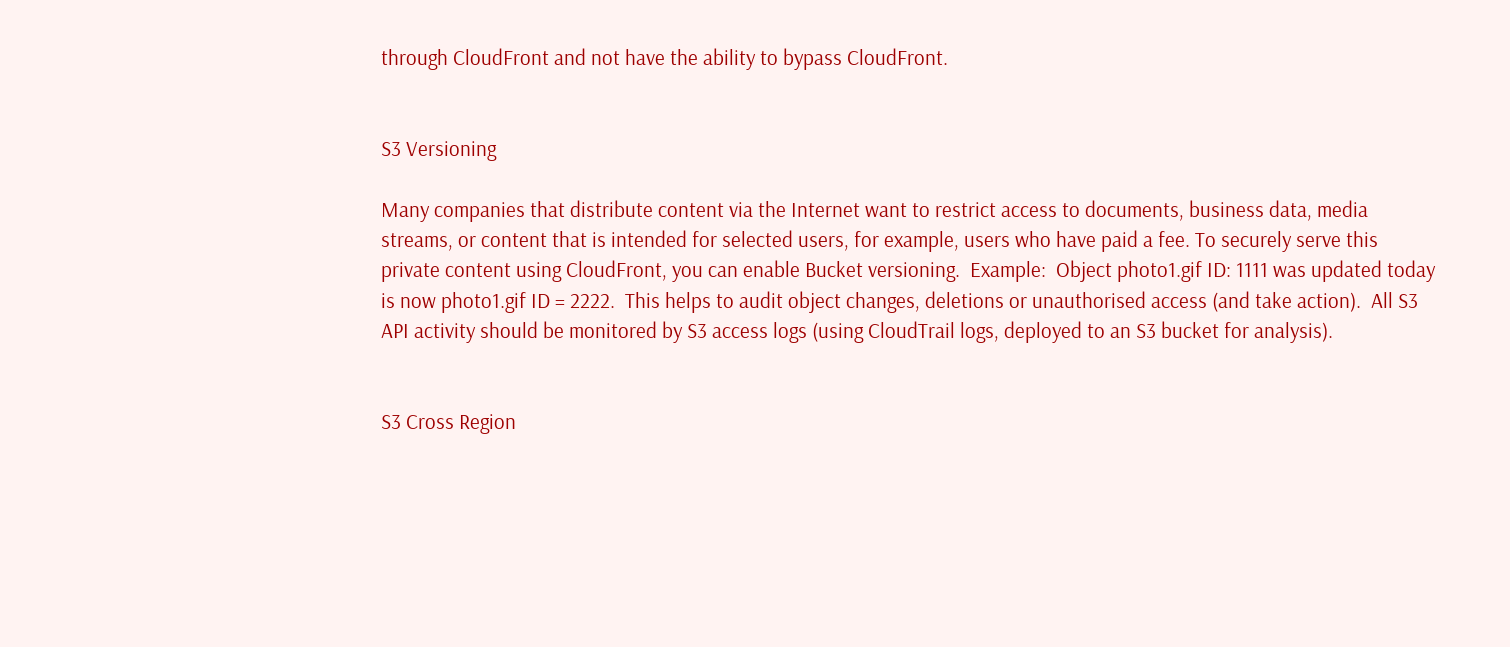through CloudFront and not have the ability to bypass CloudFront.


S3 Versioning

Many companies that distribute content via the Internet want to restrict access to documents, business data, media streams, or content that is intended for selected users, for example, users who have paid a fee. To securely serve this private content using CloudFront, you can enable Bucket versioning.  Example:  Object photo1.gif ID: 1111 was updated today is now photo1.gif ID = 2222.  This helps to audit object changes, deletions or unauthorised access (and take action).  All S3 API activity should be monitored by S3 access logs (using CloudTrail logs, deployed to an S3 bucket for analysis).


S3 Cross Region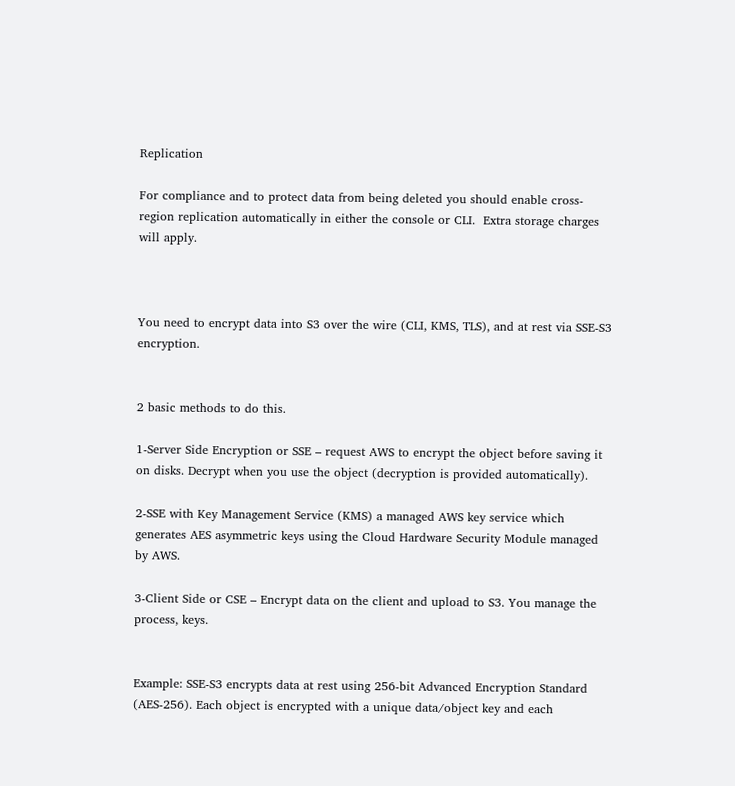Replication

For compliance and to protect data from being deleted you should enable cross-region replication automatically in either the console or CLI.  Extra storage charges will apply.



You need to encrypt data into S3 over the wire (CLI, KMS, TLS), and at rest via SSE-S3 encryption.


2 basic methods to do this.

1-Server Side Encryption or SSE – request AWS to encrypt the object before saving it on disks. Decrypt when you use the object (decryption is provided automatically).

2-SSE with Key Management Service (KMS) a managed AWS key service which generates AES asymmetric keys using the Cloud Hardware Security Module managed by AWS.

3-Client Side or CSE – Encrypt data on the client and upload to S3. You manage the process, keys.


Example: SSE-S3 encrypts data at rest using 256-bit Advanced Encryption Standard (AES-256). Each object is encrypted with a unique data/object key and each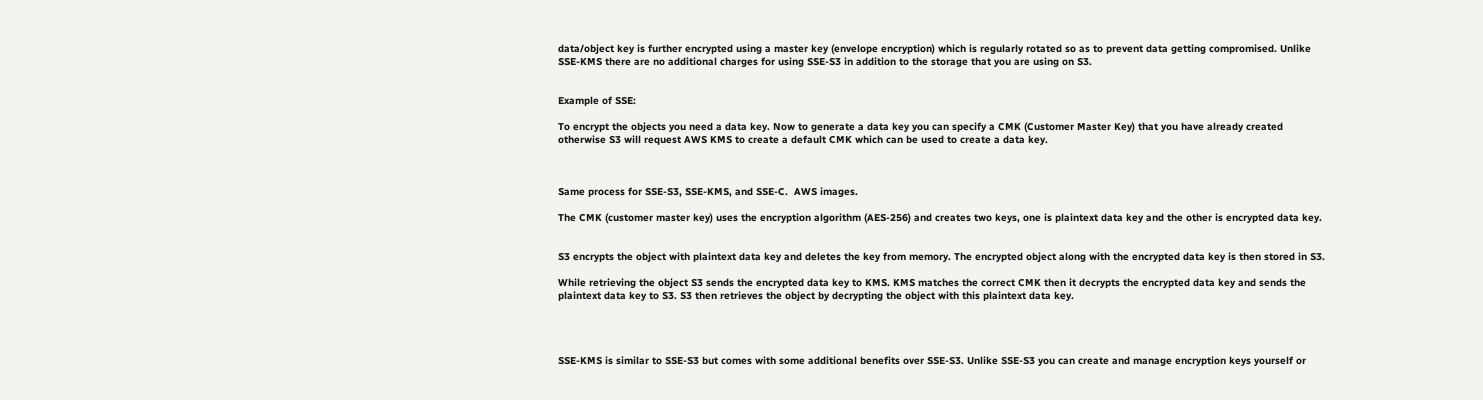data/object key is further encrypted using a master key (envelope encryption) which is regularly rotated so as to prevent data getting compromised. Unlike SSE-KMS there are no additional charges for using SSE-S3 in addition to the storage that you are using on S3.


Example of SSE:

To encrypt the objects you need a data key. Now to generate a data key you can specify a CMK (Customer Master Key) that you have already created otherwise S3 will request AWS KMS to create a default CMK which can be used to create a data key.



Same process for SSE-S3, SSE-KMS, and SSE-C.  AWS images.

The CMK (customer master key) uses the encryption algorithm (AES-256) and creates two keys, one is plaintext data key and the other is encrypted data key.


S3 encrypts the object with plaintext data key and deletes the key from memory. The encrypted object along with the encrypted data key is then stored in S3.

While retrieving the object S3 sends the encrypted data key to KMS. KMS matches the correct CMK then it decrypts the encrypted data key and sends the plaintext data key to S3. S3 then retrieves the object by decrypting the object with this plaintext data key.




SSE-KMS is similar to SSE-S3 but comes with some additional benefits over SSE-S3. Unlike SSE-S3 you can create and manage encryption keys yourself or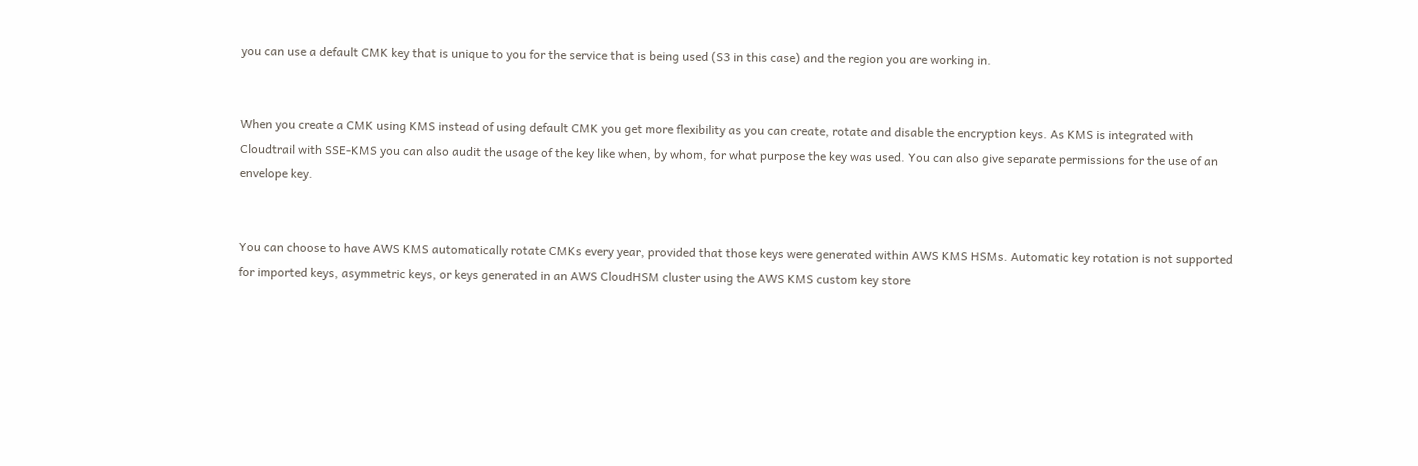you can use a default CMK key that is unique to you for the service that is being used (S3 in this case) and the region you are working in.


When you create a CMK using KMS instead of using default CMK you get more flexibility as you can create, rotate and disable the encryption keys. As KMS is integrated with Cloudtrail with SSE-KMS you can also audit the usage of the key like when, by whom, for what purpose the key was used. You can also give separate permissions for the use of an envelope key.


You can choose to have AWS KMS automatically rotate CMKs every year, provided that those keys were generated within AWS KMS HSMs. Automatic key rotation is not supported for imported keys, asymmetric keys, or keys generated in an AWS CloudHSM cluster using the AWS KMS custom key store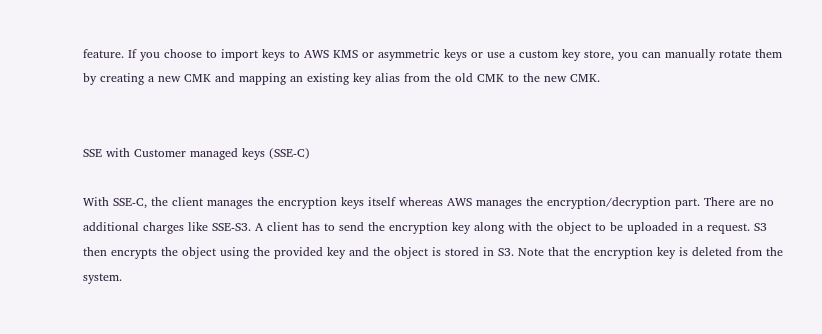feature. If you choose to import keys to AWS KMS or asymmetric keys or use a custom key store, you can manually rotate them by creating a new CMK and mapping an existing key alias from the old CMK to the new CMK.


SSE with Customer managed keys (SSE-C)

With SSE-C, the client manages the encryption keys itself whereas AWS manages the encryption/decryption part. There are no additional charges like SSE-S3. A client has to send the encryption key along with the object to be uploaded in a request. S3 then encrypts the object using the provided key and the object is stored in S3. Note that the encryption key is deleted from the system.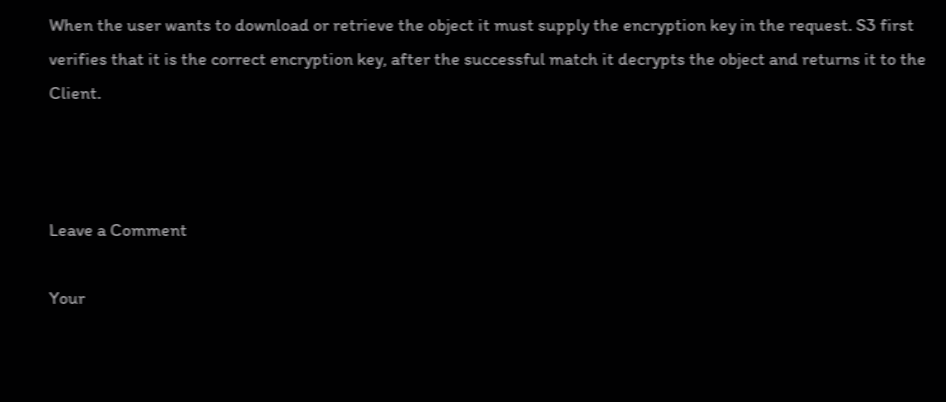When the user wants to download or retrieve the object it must supply the encryption key in the request. S3 first verifies that it is the correct encryption key, after the successful match it decrypts the object and returns it to the Client.



Leave a Comment

Your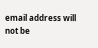email address will not be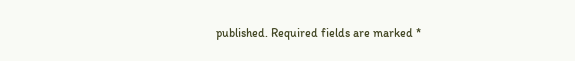published. Required fields are marked *